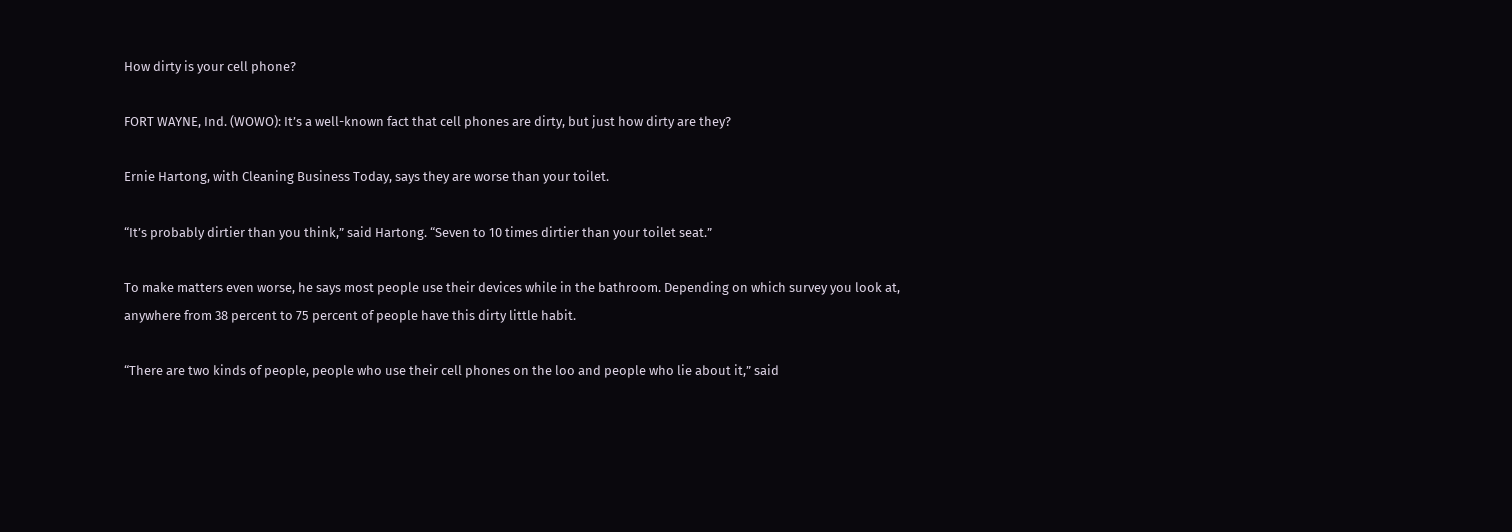How dirty is your cell phone?

FORT WAYNE, Ind. (WOWO): It’s a well-known fact that cell phones are dirty, but just how dirty are they?

Ernie Hartong, with Cleaning Business Today, says they are worse than your toilet.

“It’s probably dirtier than you think,” said Hartong. “Seven to 10 times dirtier than your toilet seat.”

To make matters even worse, he says most people use their devices while in the bathroom. Depending on which survey you look at, anywhere from 38 percent to 75 percent of people have this dirty little habit.

“There are two kinds of people, people who use their cell phones on the loo and people who lie about it,” said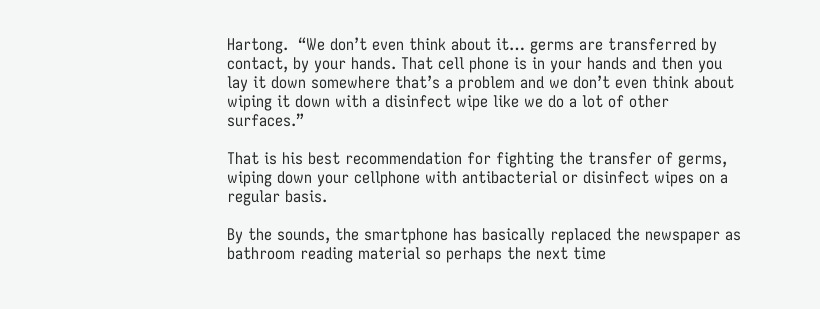Hartong.  “We don’t even think about it… germs are transferred by contact, by your hands. That cell phone is in your hands and then you lay it down somewhere that’s a problem and we don’t even think about wiping it down with a disinfect wipe like we do a lot of other surfaces.”

That is his best recommendation for fighting the transfer of germs, wiping down your cellphone with antibacterial or disinfect wipes on a regular basis.

By the sounds, the smartphone has basically replaced the newspaper as bathroom reading material so perhaps the next time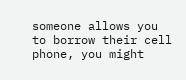someone allows you to borrow their cell phone, you might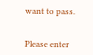want to pass.


Please enter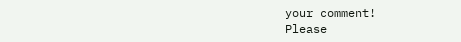your comment!
Please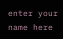enter your name here